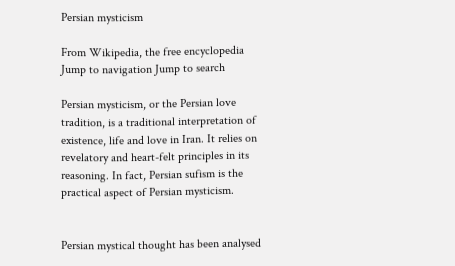Persian mysticism

From Wikipedia, the free encyclopedia
Jump to navigation Jump to search

Persian mysticism, or the Persian love tradition, is a traditional interpretation of existence, life and love in Iran. It relies on revelatory and heart-felt principles in its reasoning. In fact, Persian sufism is the practical aspect of Persian mysticism.


Persian mystical thought has been analysed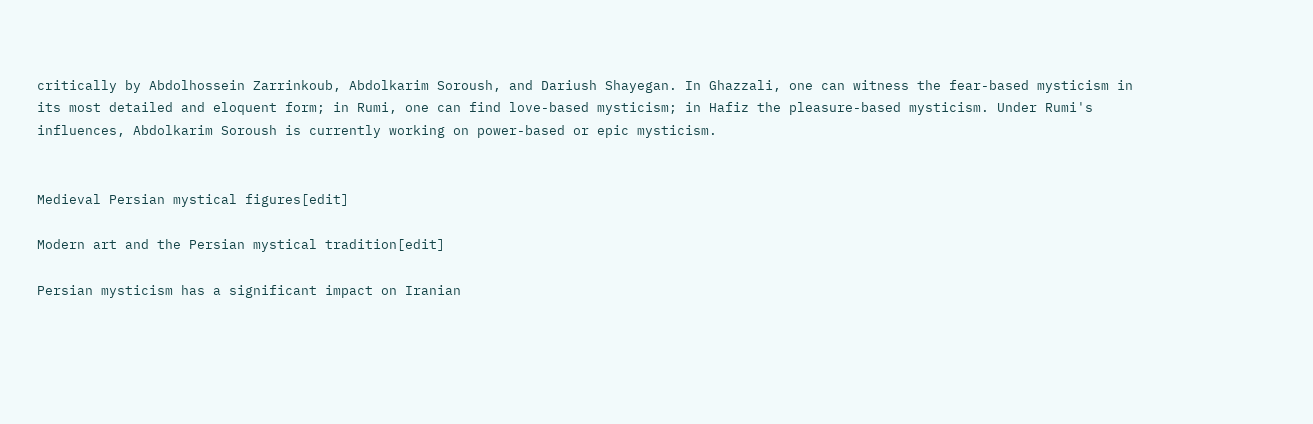critically by Abdolhossein Zarrinkoub, Abdolkarim Soroush, and Dariush Shayegan. In Ghazzali, one can witness the fear-based mysticism in its most detailed and eloquent form; in Rumi, one can find love-based mysticism; in Hafiz the pleasure-based mysticism. Under Rumi's influences, Abdolkarim Soroush is currently working on power-based or epic mysticism.


Medieval Persian mystical figures[edit]

Modern art and the Persian mystical tradition[edit]

Persian mysticism has a significant impact on Iranian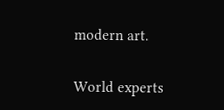modern art.

World experts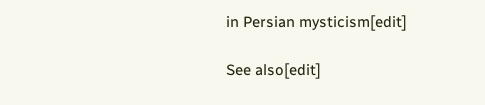in Persian mysticism[edit]

See also[edit]